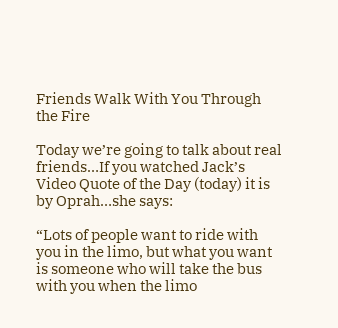Friends Walk With You Through the Fire

Today we’re going to talk about real friends…If you watched Jack’s Video Quote of the Day (today) it is by Oprah…she says:

“Lots of people want to ride with you in the limo, but what you want is someone who will take the bus with you when the limo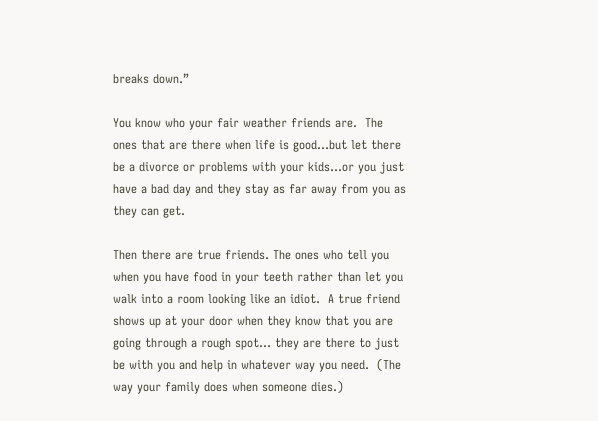breaks down.”

You know who your fair weather friends are.  The ones that are there when life is good…but let there be a divorce or problems with your kids…or you just have a bad day and they stay as far away from you as they can get.

Then there are true friends. The ones who tell you when you have food in your teeth rather than let you walk into a room looking like an idiot.  A true friend shows up at your door when they know that you are going through a rough spot… they are there to just be with you and help in whatever way you need.  (The way your family does when someone dies.)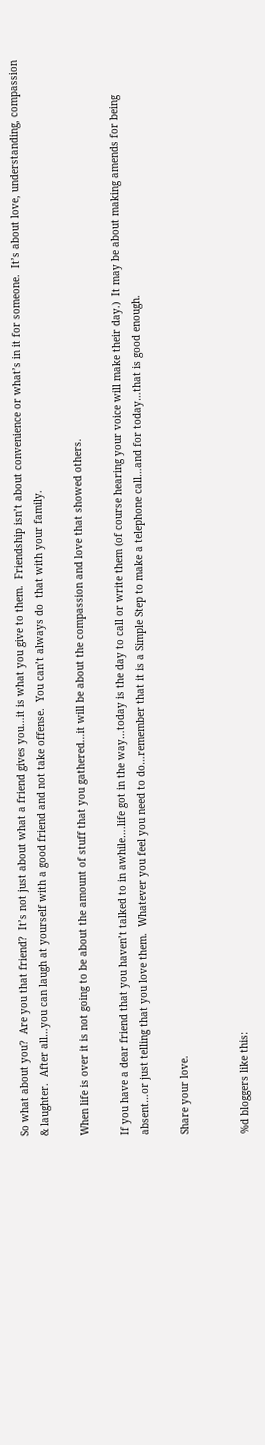So what about you?  Are you that friend?  It’s not just about what a friend gives you…it is what you give to them.  Friendship isn’t about convenience or what’s in it for someone.  It’s about love, understanding, compassion & laughter.  After all…you can laugh at yourself with a good friend and not take offense.  You can’t always do  that with your family.

When life is over it is not going to be about the amount of stuff that you gathered…it will be about the compassion and love that showed others.

If you have a dear friend that you haven’t talked to in awhile….life got in the way…today is the day to call or write them (of course hearing your voice will make their day.)  It may be about making amends for being absent…or just telling that you love them.  Whatever you feel you need to do…remember that it is a Simple Step to make a telephone call…and for today…that is good enough.

Share your love.


%d bloggers like this: